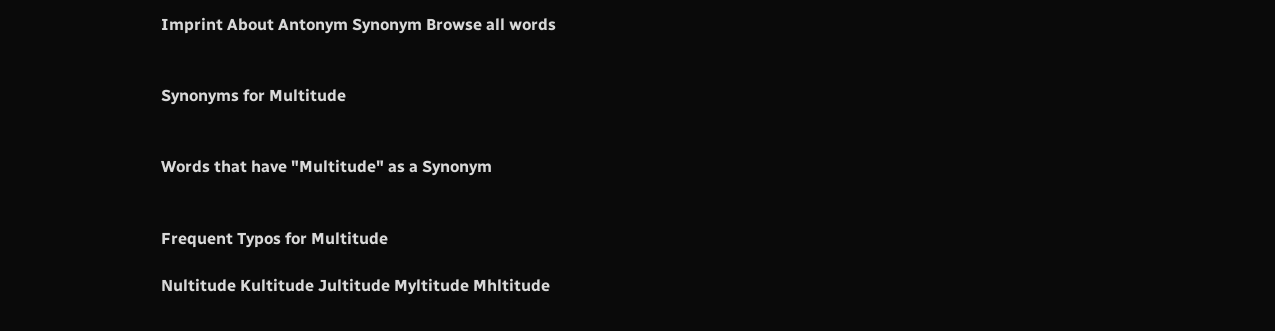Imprint About Antonym Synonym Browse all words


Synonyms for Multitude


Words that have "Multitude" as a Synonym


Frequent Typos for Multitude

Nultitude Kultitude Jultitude Myltitude Mhltitude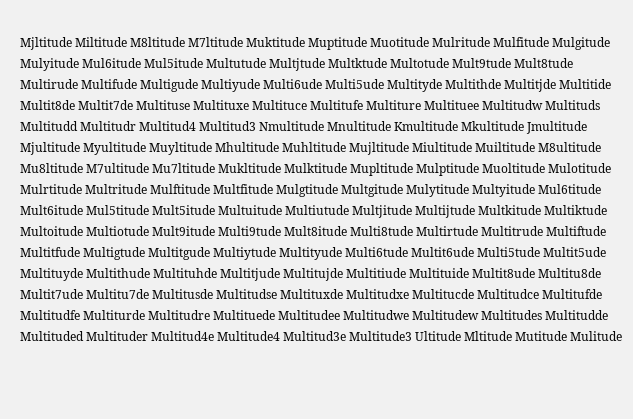Mjltitude Miltitude M8ltitude M7ltitude Muktitude Muptitude Muotitude Mulritude Mulfitude Mulgitude Mulyitude Mul6itude Mul5itude Multutude Multjtude Multktude Multotude Mult9tude Mult8tude Multirude Multifude Multigude Multiyude Multi6ude Multi5ude Multityde Multithde Multitjde Multitide Multit8de Multit7de Multituse Multituxe Multituce Multitufe Multiture Multituee Multitudw Multituds Multitudd Multitudr Multitud4 Multitud3 Nmultitude Mnultitude Kmultitude Mkultitude Jmultitude Mjultitude Myultitude Muyltitude Mhultitude Muhltitude Mujltitude Miultitude Muiltitude M8ultitude Mu8ltitude M7ultitude Mu7ltitude Mukltitude Mulktitude Mupltitude Mulptitude Muoltitude Mulotitude Mulrtitude Multritude Mulftitude Multfitude Mulgtitude Multgitude Mulytitude Multyitude Mul6titude Mult6itude Mul5titude Mult5itude Multuitude Multiutude Multjitude Multijtude Multkitude Multiktude Multoitude Multiotude Mult9itude Multi9tude Mult8itude Multi8tude Multirtude Multitrude Multiftude Multitfude Multigtude Multitgude Multiytude Multityude Multi6tude Multit6ude Multi5tude Multit5ude Multituyde Multithude Multituhde Multitjude Multitujde Multitiude Multituide Multit8ude Multitu8de Multit7ude Multitu7de Multitusde Multitudse Multituxde Multitudxe Multitucde Multitudce Multitufde Multitudfe Multiturde Multitudre Multituede Multitudee Multitudwe Multitudew Multitudes Multitudde Multituded Multituder Multitud4e Multitude4 Multitud3e Multitude3 Ultitude Mltitude Mutitude Mulitude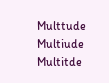Multtude Multiude Multitde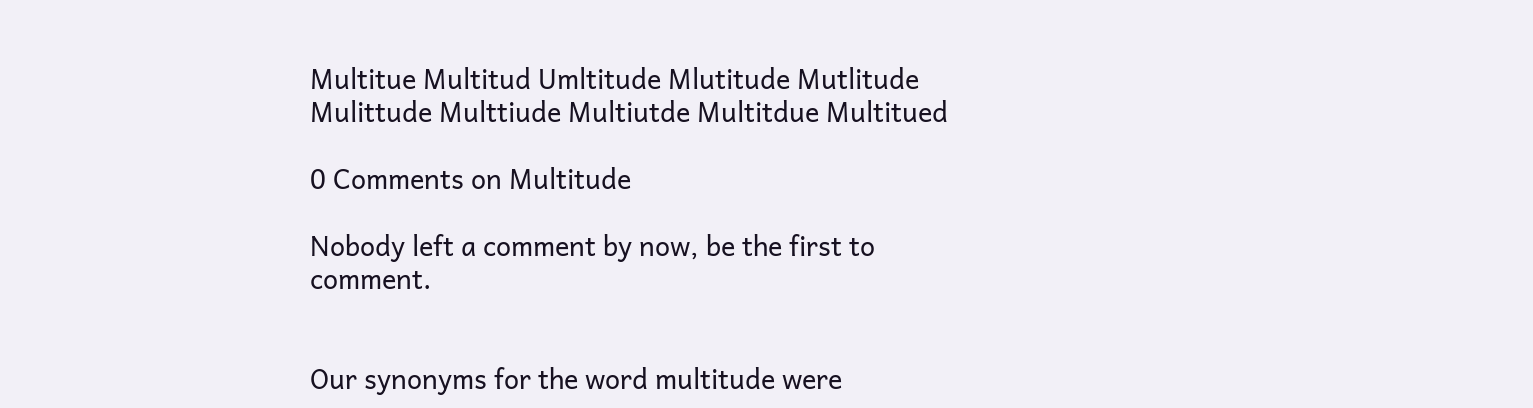Multitue Multitud Umltitude Mlutitude Mutlitude Mulittude Multtiude Multiutde Multitdue Multitued

0 Comments on Multitude

Nobody left a comment by now, be the first to comment.


Our synonyms for the word multitude were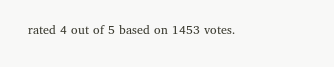rated 4 out of 5 based on 1453 votes.